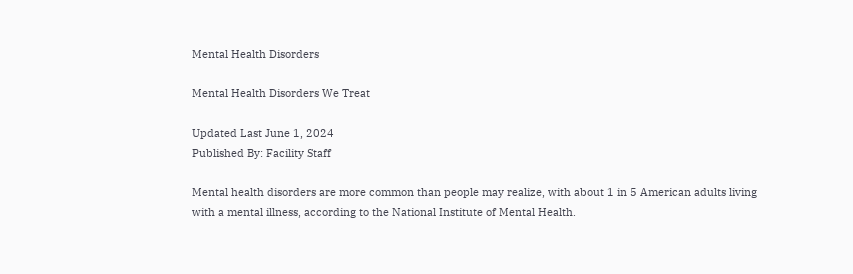Mental Health Disorders

Mental Health Disorders We Treat

Updated Last June 1, 2024
Published By: Facility Staff

Mental health disorders are more common than people may realize, with about 1 in 5 American adults living with a mental illness, according to the National Institute of Mental Health.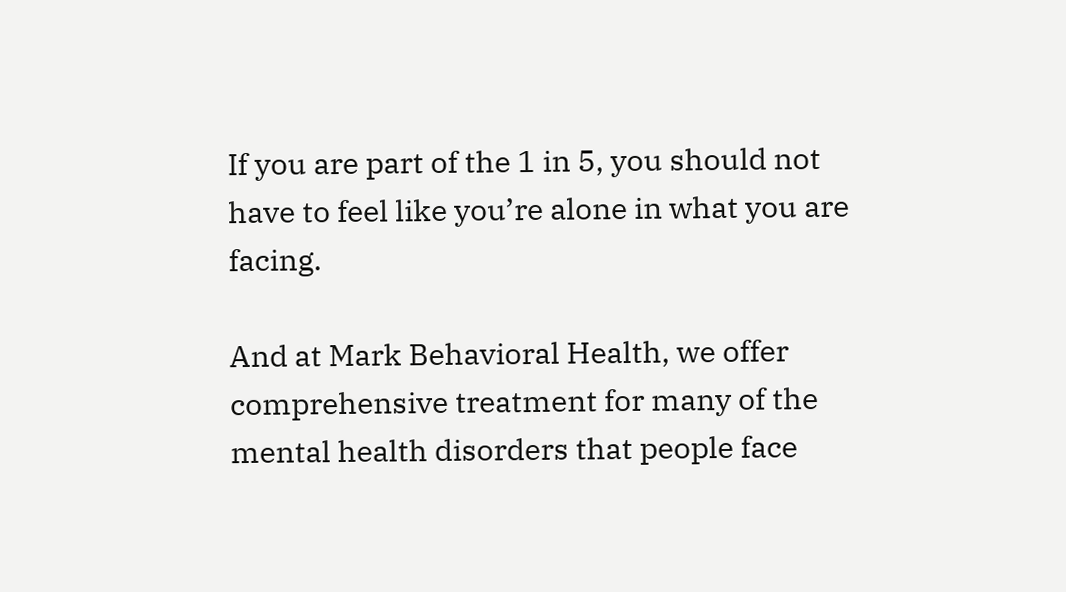If you are part of the 1 in 5, you should not have to feel like you’re alone in what you are facing.

And at Mark Behavioral Health, we offer comprehensive treatment for many of the mental health disorders that people face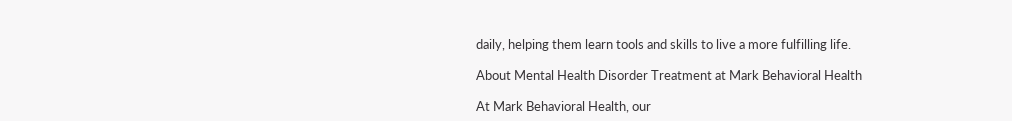daily, helping them learn tools and skills to live a more fulfilling life.

About Mental Health Disorder Treatment at Mark Behavioral Health

At Mark Behavioral Health, our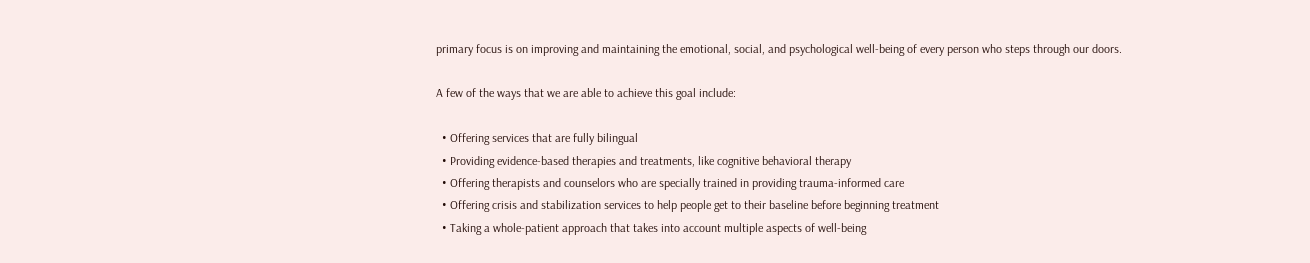primary focus is on improving and maintaining the emotional, social, and psychological well-being of every person who steps through our doors.

A few of the ways that we are able to achieve this goal include:

  • Offering services that are fully bilingual
  • Providing evidence-based therapies and treatments, like cognitive behavioral therapy
  • Offering therapists and counselors who are specially trained in providing trauma-informed care
  • Offering crisis and stabilization services to help people get to their baseline before beginning treatment
  • Taking a whole-patient approach that takes into account multiple aspects of well-being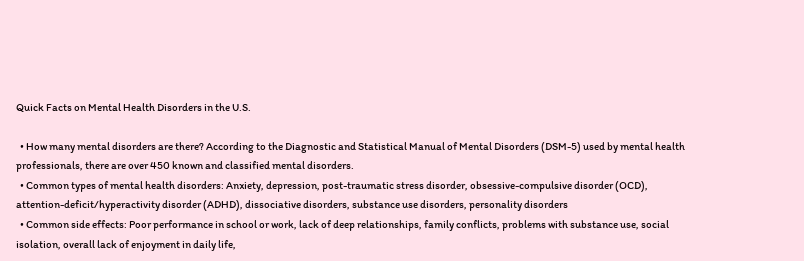Quick Facts on Mental Health Disorders in the U.S.

  • How many mental disorders are there? According to the Diagnostic and Statistical Manual of Mental Disorders (DSM-5) used by mental health professionals, there are over 450 known and classified mental disorders.
  • Common types of mental health disorders: Anxiety, depression, post-traumatic stress disorder, obsessive-compulsive disorder (OCD), attention-deficit/hyperactivity disorder (ADHD), dissociative disorders, substance use disorders, personality disorders
  • Common side effects: Poor performance in school or work, lack of deep relationships, family conflicts, problems with substance use, social isolation, overall lack of enjoyment in daily life,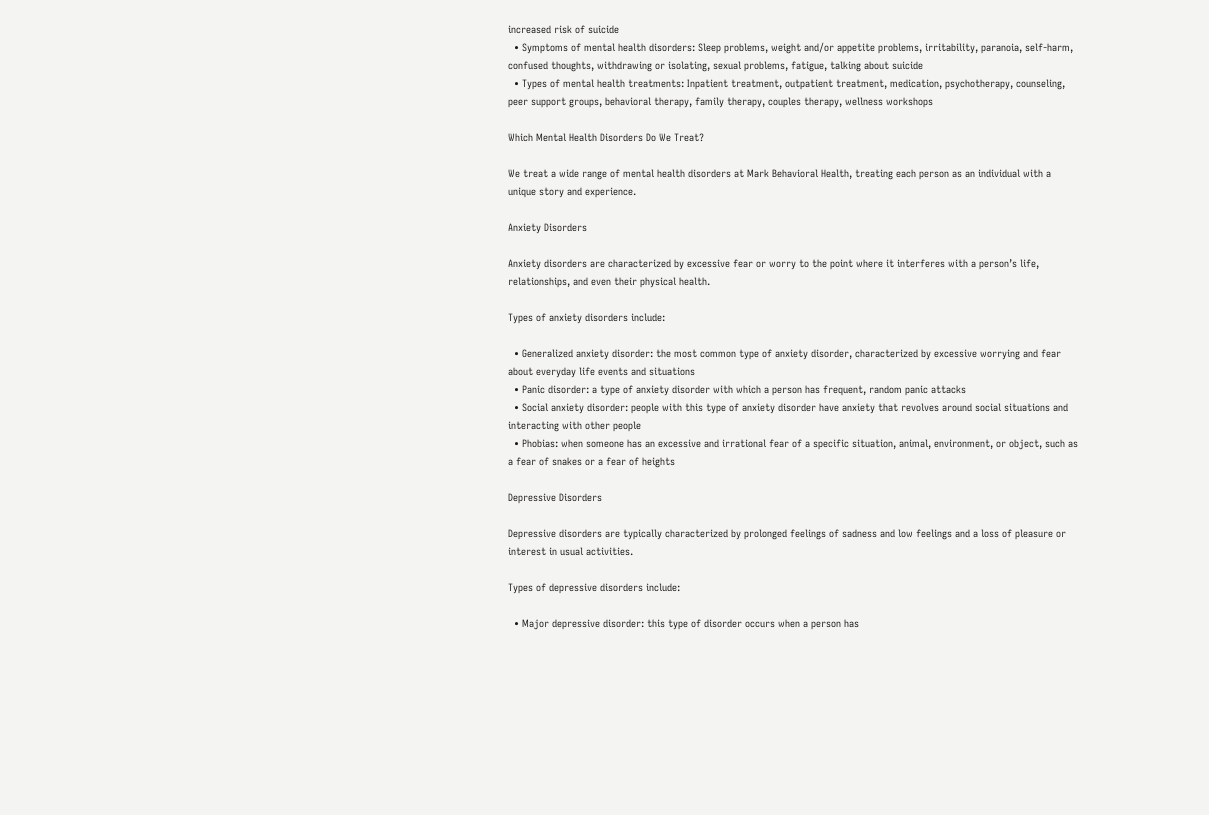increased risk of suicide
  • Symptoms of mental health disorders: Sleep problems, weight and/or appetite problems, irritability, paranoia, self-harm, confused thoughts, withdrawing or isolating, sexual problems, fatigue, talking about suicide
  • Types of mental health treatments: Inpatient treatment, outpatient treatment, medication, psychotherapy, counseling, peer support groups, behavioral therapy, family therapy, couples therapy, wellness workshops

Which Mental Health Disorders Do We Treat?

We treat a wide range of mental health disorders at Mark Behavioral Health, treating each person as an individual with a unique story and experience.

Anxiety Disorders

Anxiety disorders are characterized by excessive fear or worry to the point where it interferes with a person’s life, relationships, and even their physical health.

Types of anxiety disorders include:

  • Generalized anxiety disorder: the most common type of anxiety disorder, characterized by excessive worrying and fear about everyday life events and situations
  • Panic disorder: a type of anxiety disorder with which a person has frequent, random panic attacks
  • Social anxiety disorder: people with this type of anxiety disorder have anxiety that revolves around social situations and interacting with other people
  • Phobias: when someone has an excessive and irrational fear of a specific situation, animal, environment, or object, such as a fear of snakes or a fear of heights

Depressive Disorders

Depressive disorders are typically characterized by prolonged feelings of sadness and low feelings and a loss of pleasure or interest in usual activities.

Types of depressive disorders include:

  • Major depressive disorder: this type of disorder occurs when a person has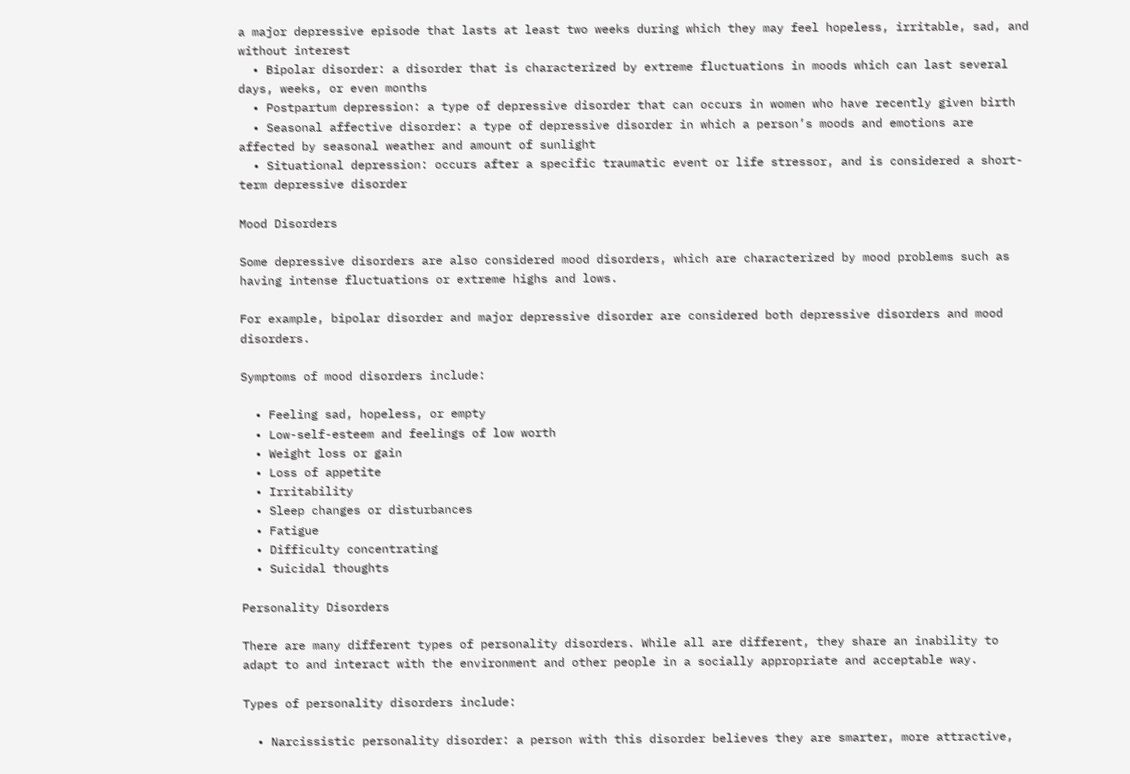a major depressive episode that lasts at least two weeks during which they may feel hopeless, irritable, sad, and without interest
  • Bipolar disorder: a disorder that is characterized by extreme fluctuations in moods which can last several days, weeks, or even months
  • Postpartum depression: a type of depressive disorder that can occurs in women who have recently given birth
  • Seasonal affective disorder: a type of depressive disorder in which a person’s moods and emotions are affected by seasonal weather and amount of sunlight
  • Situational depression: occurs after a specific traumatic event or life stressor, and is considered a short-term depressive disorder

Mood Disorders

Some depressive disorders are also considered mood disorders, which are characterized by mood problems such as having intense fluctuations or extreme highs and lows.

For example, bipolar disorder and major depressive disorder are considered both depressive disorders and mood disorders.

Symptoms of mood disorders include:

  • Feeling sad, hopeless, or empty
  • Low-self-esteem and feelings of low worth
  • Weight loss or gain
  • Loss of appetite
  • Irritability
  • Sleep changes or disturbances
  • Fatigue
  • Difficulty concentrating
  • Suicidal thoughts

Personality Disorders

There are many different types of personality disorders. While all are different, they share an inability to adapt to and interact with the environment and other people in a socially appropriate and acceptable way.

Types of personality disorders include:

  • Narcissistic personality disorder: a person with this disorder believes they are smarter, more attractive,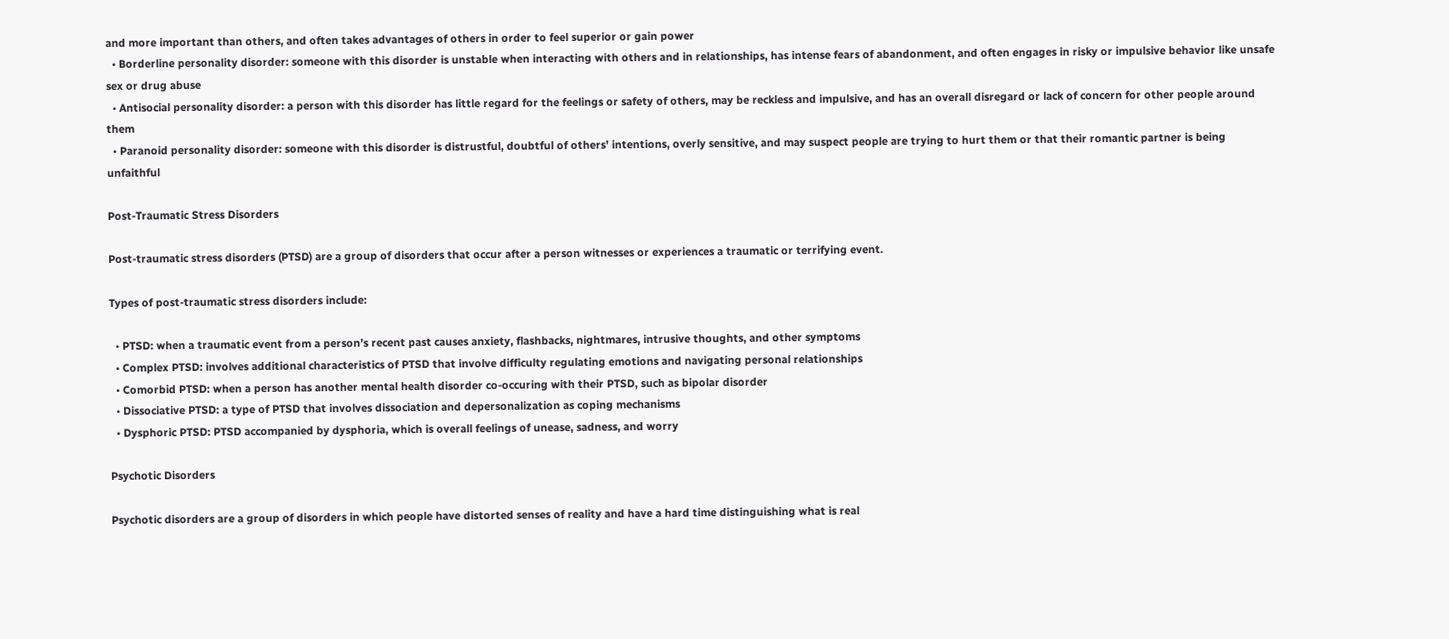and more important than others, and often takes advantages of others in order to feel superior or gain power
  • Borderline personality disorder: someone with this disorder is unstable when interacting with others and in relationships, has intense fears of abandonment, and often engages in risky or impulsive behavior like unsafe sex or drug abuse
  • Antisocial personality disorder: a person with this disorder has little regard for the feelings or safety of others, may be reckless and impulsive, and has an overall disregard or lack of concern for other people around them
  • Paranoid personality disorder: someone with this disorder is distrustful, doubtful of others’ intentions, overly sensitive, and may suspect people are trying to hurt them or that their romantic partner is being unfaithful

Post-Traumatic Stress Disorders

Post-traumatic stress disorders (PTSD) are a group of disorders that occur after a person witnesses or experiences a traumatic or terrifying event.

Types of post-traumatic stress disorders include:

  • PTSD: when a traumatic event from a person’s recent past causes anxiety, flashbacks, nightmares, intrusive thoughts, and other symptoms
  • Complex PTSD: involves additional characteristics of PTSD that involve difficulty regulating emotions and navigating personal relationships
  • Comorbid PTSD: when a person has another mental health disorder co-occuring with their PTSD, such as bipolar disorder
  • Dissociative PTSD: a type of PTSD that involves dissociation and depersonalization as coping mechanisms
  • Dysphoric PTSD: PTSD accompanied by dysphoria, which is overall feelings of unease, sadness, and worry

Psychotic Disorders

Psychotic disorders are a group of disorders in which people have distorted senses of reality and have a hard time distinguishing what is real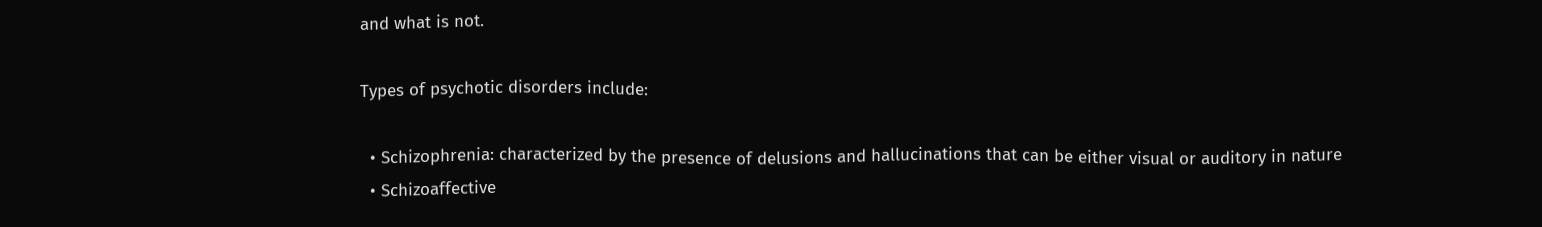and what is not.

Types of psychotic disorders include:

  • Schizophrenia: characterized by the presence of delusions and hallucinations that can be either visual or auditory in nature
  • Schizoaffective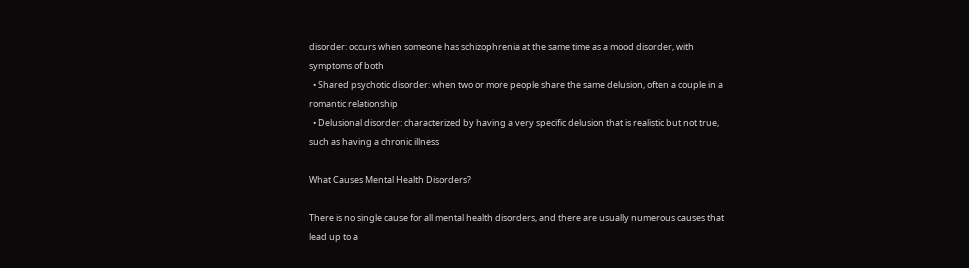disorder: occurs when someone has schizophrenia at the same time as a mood disorder, with symptoms of both
  • Shared psychotic disorder: when two or more people share the same delusion, often a couple in a romantic relationship
  • Delusional disorder: characterized by having a very specific delusion that is realistic but not true, such as having a chronic illness

What Causes Mental Health Disorders?

There is no single cause for all mental health disorders, and there are usually numerous causes that lead up to a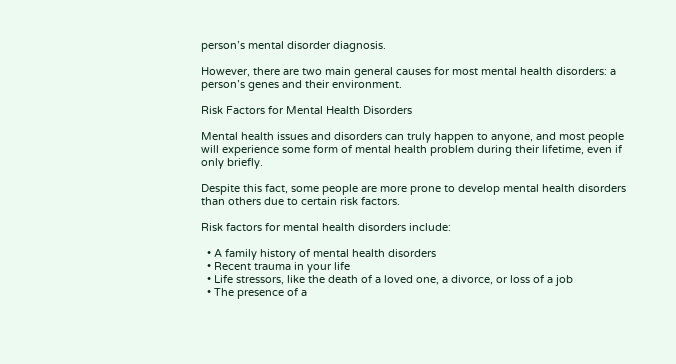person’s mental disorder diagnosis.

However, there are two main general causes for most mental health disorders: a person’s genes and their environment.

Risk Factors for Mental Health Disorders

Mental health issues and disorders can truly happen to anyone, and most people will experience some form of mental health problem during their lifetime, even if only briefly.

Despite this fact, some people are more prone to develop mental health disorders than others due to certain risk factors.

Risk factors for mental health disorders include:

  • A family history of mental health disorders
  • Recent trauma in your life
  • Life stressors, like the death of a loved one, a divorce, or loss of a job
  • The presence of a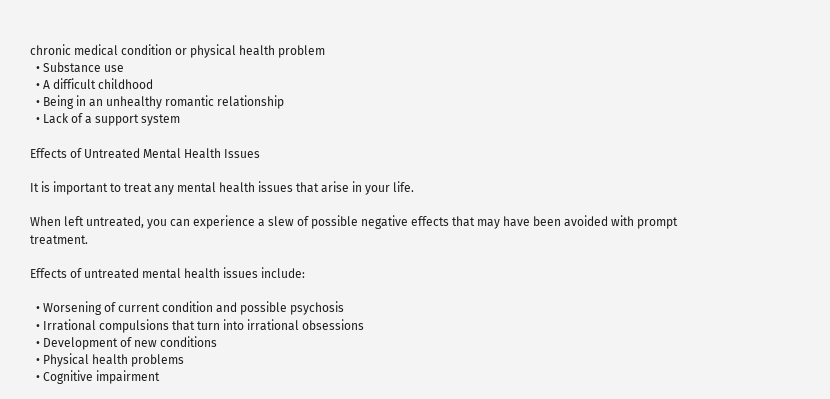chronic medical condition or physical health problem
  • Substance use
  • A difficult childhood
  • Being in an unhealthy romantic relationship
  • Lack of a support system

Effects of Untreated Mental Health Issues

It is important to treat any mental health issues that arise in your life.

When left untreated, you can experience a slew of possible negative effects that may have been avoided with prompt treatment.

Effects of untreated mental health issues include:

  • Worsening of current condition and possible psychosis
  • Irrational compulsions that turn into irrational obsessions
  • Development of new conditions
  • Physical health problems
  • Cognitive impairment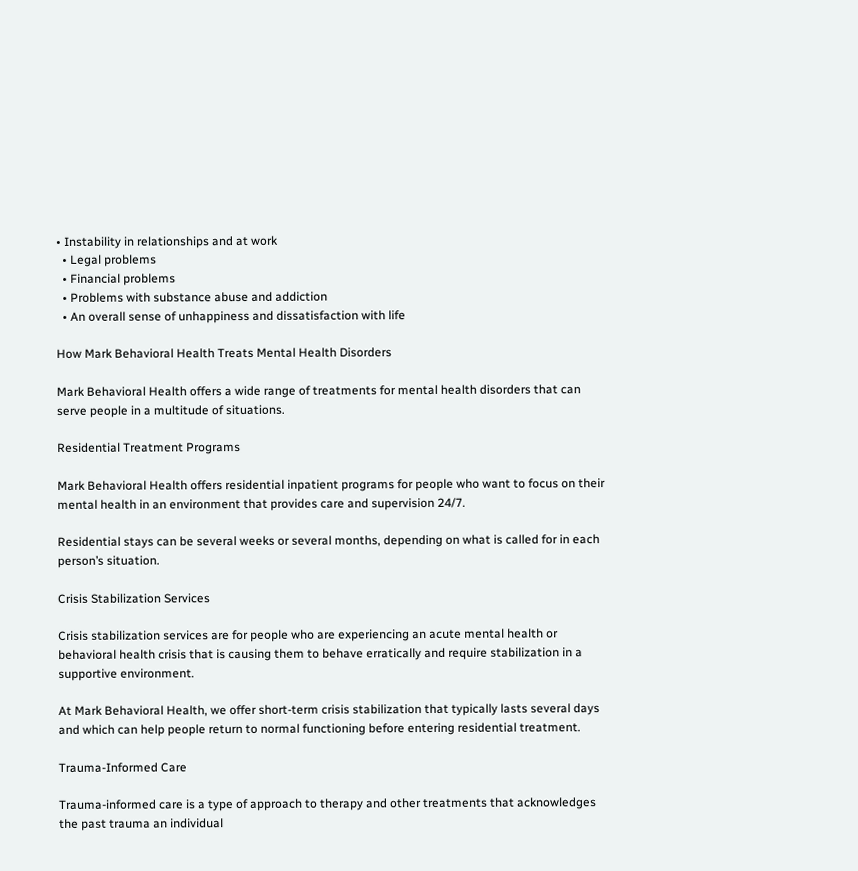• Instability in relationships and at work
  • Legal problems
  • Financial problems
  • Problems with substance abuse and addiction
  • An overall sense of unhappiness and dissatisfaction with life

How Mark Behavioral Health Treats Mental Health Disorders

Mark Behavioral Health offers a wide range of treatments for mental health disorders that can serve people in a multitude of situations.

Residential Treatment Programs

Mark Behavioral Health offers residential inpatient programs for people who want to focus on their mental health in an environment that provides care and supervision 24/7.

Residential stays can be several weeks or several months, depending on what is called for in each person’s situation.

Crisis Stabilization Services

Crisis stabilization services are for people who are experiencing an acute mental health or behavioral health crisis that is causing them to behave erratically and require stabilization in a supportive environment.

At Mark Behavioral Health, we offer short-term crisis stabilization that typically lasts several days and which can help people return to normal functioning before entering residential treatment.

Trauma-Informed Care

Trauma-informed care is a type of approach to therapy and other treatments that acknowledges the past trauma an individual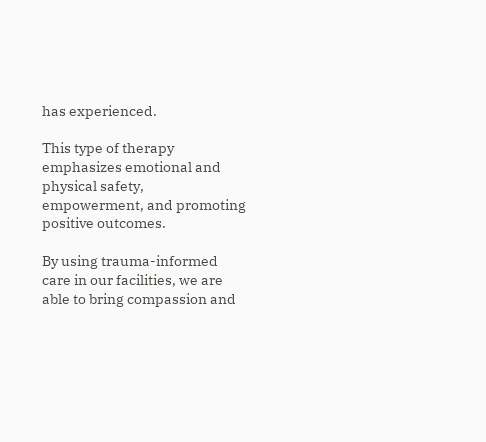has experienced.

This type of therapy emphasizes emotional and physical safety, empowerment, and promoting positive outcomes.

By using trauma-informed care in our facilities, we are able to bring compassion and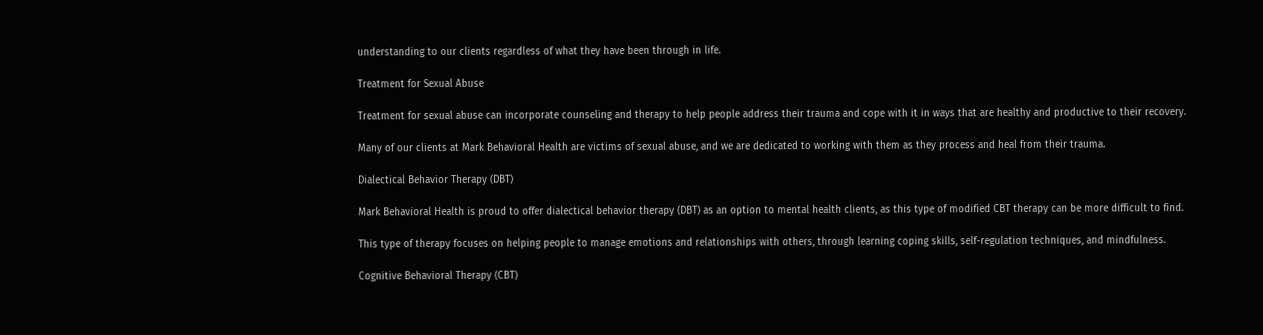understanding to our clients regardless of what they have been through in life.

Treatment for Sexual Abuse

Treatment for sexual abuse can incorporate counseling and therapy to help people address their trauma and cope with it in ways that are healthy and productive to their recovery.

Many of our clients at Mark Behavioral Health are victims of sexual abuse, and we are dedicated to working with them as they process and heal from their trauma.

Dialectical Behavior Therapy (DBT)

Mark Behavioral Health is proud to offer dialectical behavior therapy (DBT) as an option to mental health clients, as this type of modified CBT therapy can be more difficult to find.

This type of therapy focuses on helping people to manage emotions and relationships with others, through learning coping skills, self-regulation techniques, and mindfulness.

Cognitive Behavioral Therapy (CBT)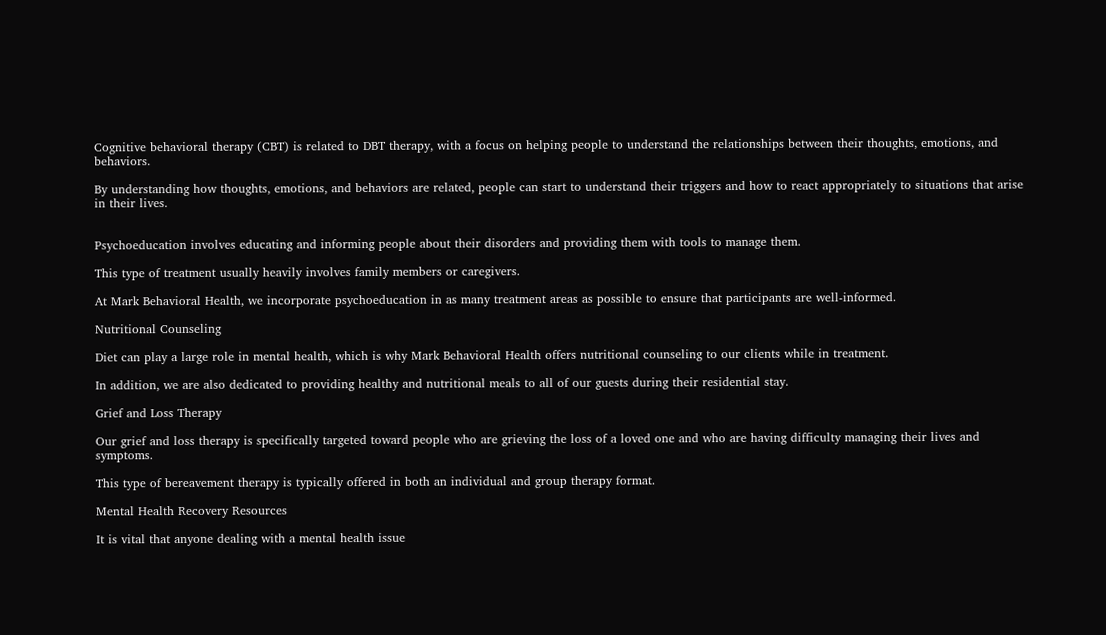Cognitive behavioral therapy (CBT) is related to DBT therapy, with a focus on helping people to understand the relationships between their thoughts, emotions, and behaviors.

By understanding how thoughts, emotions, and behaviors are related, people can start to understand their triggers and how to react appropriately to situations that arise in their lives.


Psychoeducation involves educating and informing people about their disorders and providing them with tools to manage them.

This type of treatment usually heavily involves family members or caregivers.

At Mark Behavioral Health, we incorporate psychoeducation in as many treatment areas as possible to ensure that participants are well-informed.

Nutritional Counseling

Diet can play a large role in mental health, which is why Mark Behavioral Health offers nutritional counseling to our clients while in treatment.

In addition, we are also dedicated to providing healthy and nutritional meals to all of our guests during their residential stay.

Grief and Loss Therapy

Our grief and loss therapy is specifically targeted toward people who are grieving the loss of a loved one and who are having difficulty managing their lives and symptoms.

This type of bereavement therapy is typically offered in both an individual and group therapy format.

Mental Health Recovery Resources

It is vital that anyone dealing with a mental health issue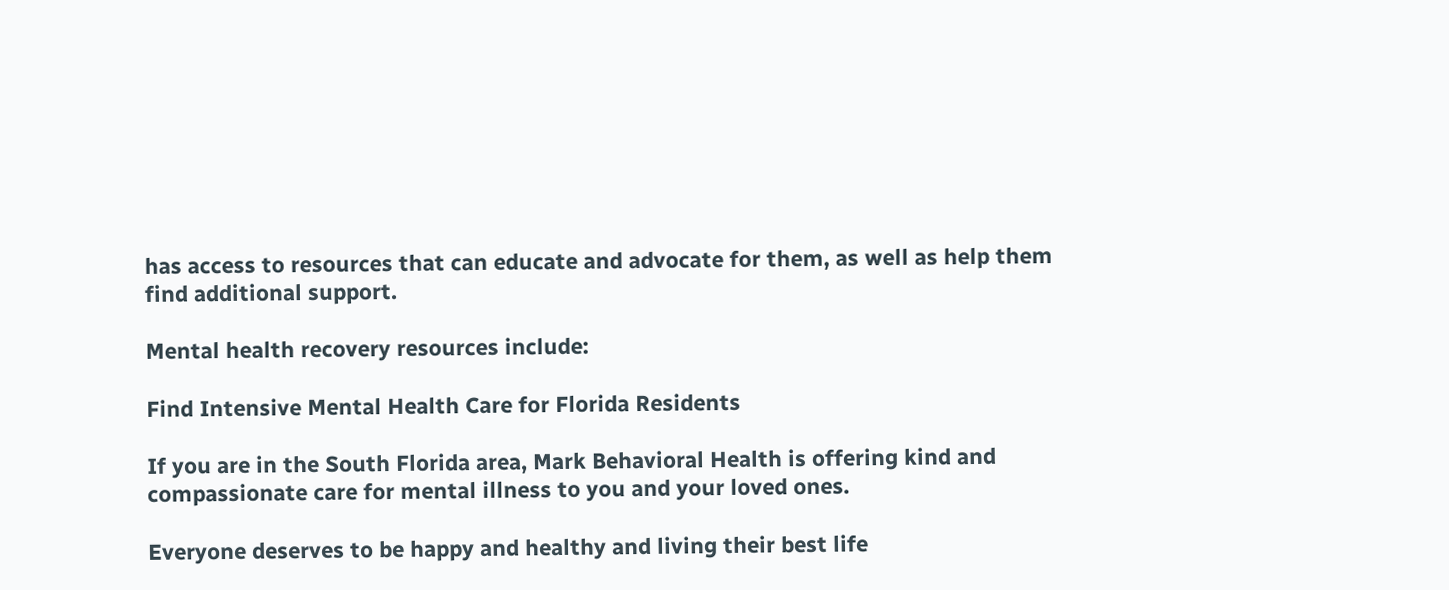has access to resources that can educate and advocate for them, as well as help them find additional support.

Mental health recovery resources include:

Find Intensive Mental Health Care for Florida Residents

If you are in the South Florida area, Mark Behavioral Health is offering kind and compassionate care for mental illness to you and your loved ones.

Everyone deserves to be happy and healthy and living their best life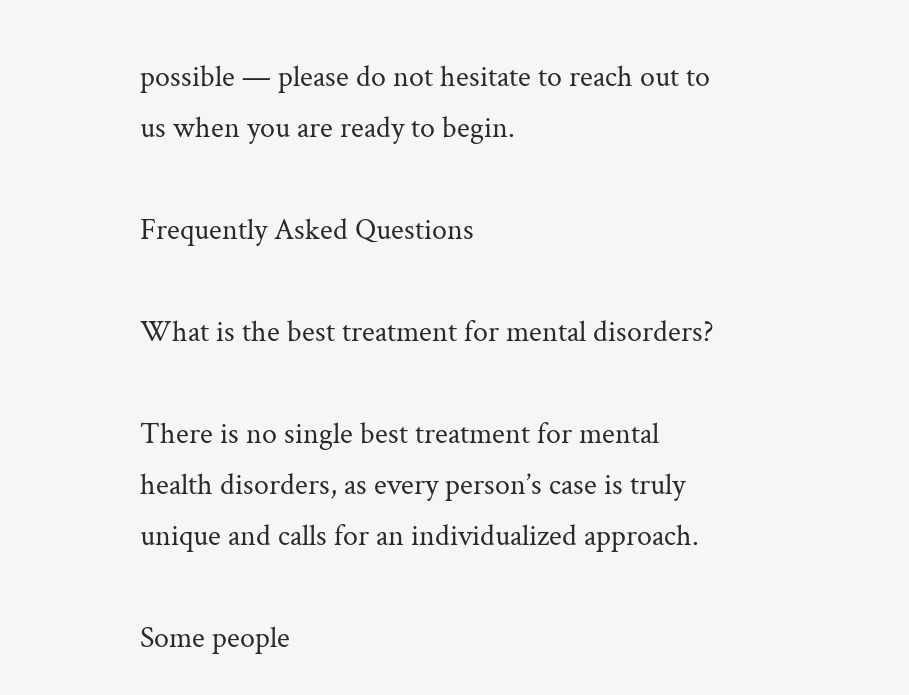possible — please do not hesitate to reach out to us when you are ready to begin.

Frequently Asked Questions

What is the best treatment for mental disorders?

There is no single best treatment for mental health disorders, as every person’s case is truly unique and calls for an individualized approach.

Some people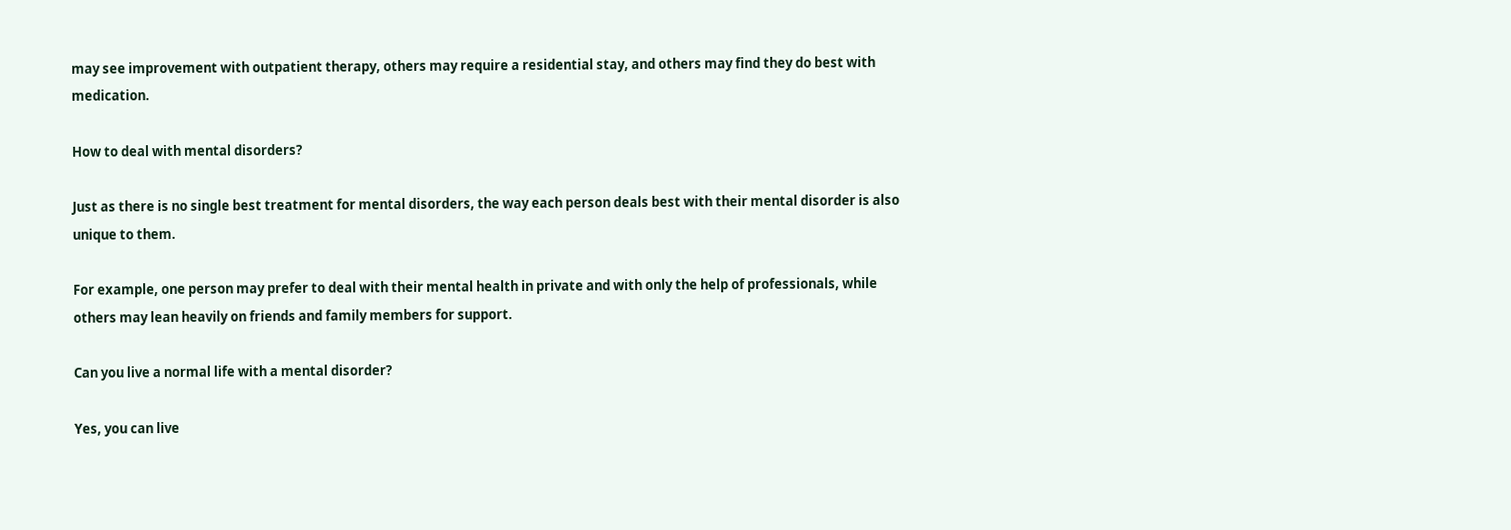may see improvement with outpatient therapy, others may require a residential stay, and others may find they do best with medication.

How to deal with mental disorders?

Just as there is no single best treatment for mental disorders, the way each person deals best with their mental disorder is also unique to them.

For example, one person may prefer to deal with their mental health in private and with only the help of professionals, while others may lean heavily on friends and family members for support.

Can you live a normal life with a mental disorder?

Yes, you can live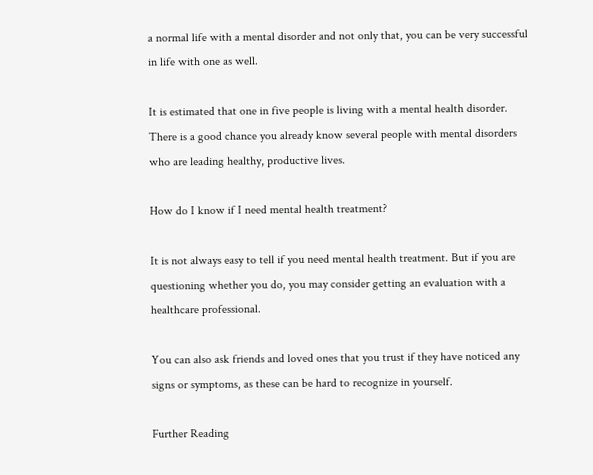a normal life with a mental disorder and not only that, you can be very successful in life with one as well.

It is estimated that one in five people is living with a mental health disorder. There is a good chance you already know several people with mental disorders who are leading healthy, productive lives.

How do I know if I need mental health treatment?

It is not always easy to tell if you need mental health treatment. But if you are questioning whether you do, you may consider getting an evaluation with a healthcare professional.

You can also ask friends and loved ones that you trust if they have noticed any signs or symptoms, as these can be hard to recognize in yourself.

Further Reading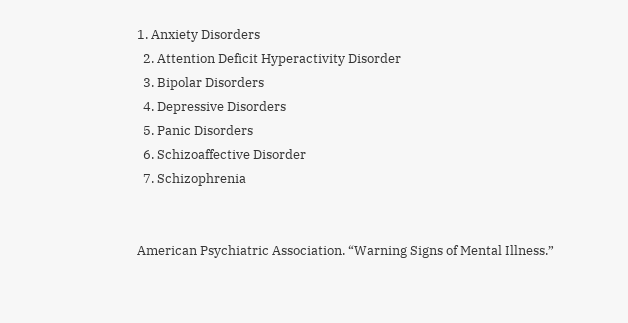1. Anxiety Disorders
  2. Attention Deficit Hyperactivity Disorder
  3. Bipolar Disorders
  4. Depressive Disorders
  5. Panic Disorders
  6. Schizoaffective Disorder
  7. Schizophrenia


American Psychiatric Association. “Warning Signs of Mental Illness.”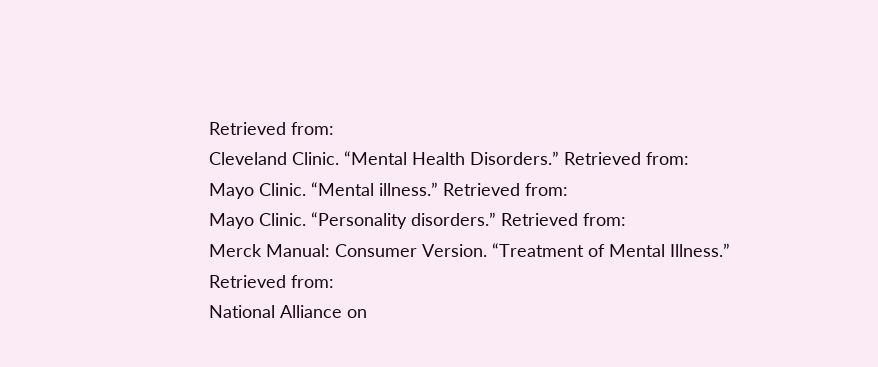Retrieved from:
Cleveland Clinic. “Mental Health Disorders.” Retrieved from:
Mayo Clinic. “Mental illness.” Retrieved from:
Mayo Clinic. “Personality disorders.” Retrieved from:
Merck Manual: Consumer Version. “Treatment of Mental Illness.” Retrieved from:
National Alliance on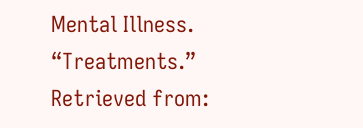Mental Illness. “Treatments.” Retrieved from: